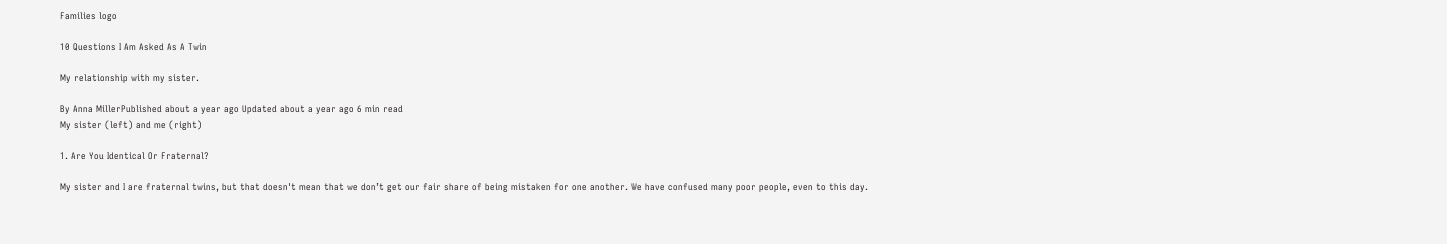Families logo

10 Questions I Am Asked As A Twin

My relationship with my sister.

By Anna MillerPublished about a year ago Updated about a year ago 6 min read
My sister (left) and me (right)

1. Are You Identical Or Fraternal?

My sister and I are fraternal twins, but that doesn't mean that we don’t get our fair share of being mistaken for one another. We have confused many poor people, even to this day.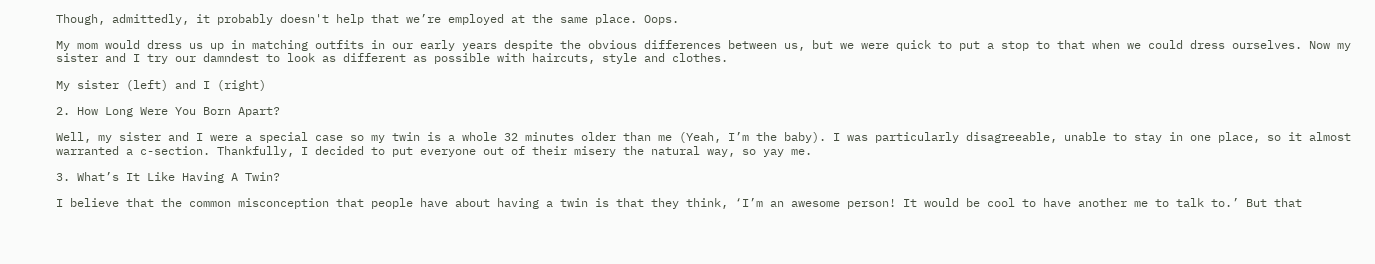Though, admittedly, it probably doesn't help that we’re employed at the same place. Oops.

My mom would dress us up in matching outfits in our early years despite the obvious differences between us, but we were quick to put a stop to that when we could dress ourselves. Now my sister and I try our damndest to look as different as possible with haircuts, style and clothes.

My sister (left) and I (right)

2. How Long Were You Born Apart?

Well, my sister and I were a special case so my twin is a whole 32 minutes older than me (Yeah, I’m the baby). I was particularly disagreeable, unable to stay in one place, so it almost warranted a c-section. Thankfully, I decided to put everyone out of their misery the natural way, so yay me.

3. What’s It Like Having A Twin?

I believe that the common misconception that people have about having a twin is that they think, ‘I’m an awesome person! It would be cool to have another me to talk to.’ But that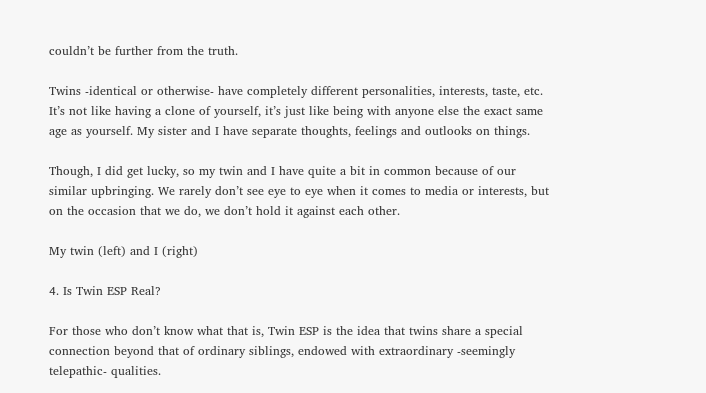couldn’t be further from the truth.

Twins -identical or otherwise- have completely different personalities, interests, taste, etc. It’s not like having a clone of yourself, it’s just like being with anyone else the exact same age as yourself. My sister and I have separate thoughts, feelings and outlooks on things.

Though, I did get lucky, so my twin and I have quite a bit in common because of our similar upbringing. We rarely don’t see eye to eye when it comes to media or interests, but on the occasion that we do, we don’t hold it against each other.

My twin (left) and I (right)

4. Is Twin ESP Real?

For those who don’t know what that is, Twin ESP is the idea that twins share a special connection beyond that of ordinary siblings, endowed with extraordinary -seemingly telepathic- qualities.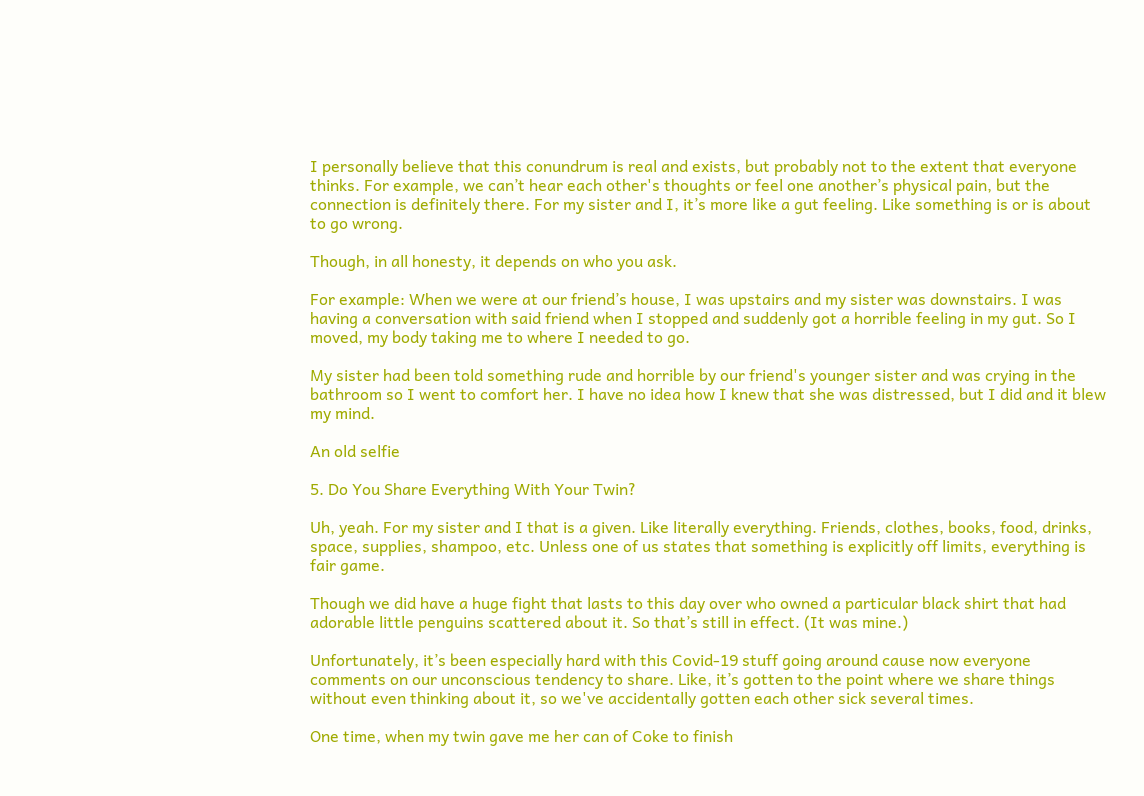I personally believe that this conundrum is real and exists, but probably not to the extent that everyone thinks. For example, we can’t hear each other's thoughts or feel one another’s physical pain, but the connection is definitely there. For my sister and I, it’s more like a gut feeling. Like something is or is about to go wrong.

Though, in all honesty, it depends on who you ask.

For example: When we were at our friend’s house, I was upstairs and my sister was downstairs. I was having a conversation with said friend when I stopped and suddenly got a horrible feeling in my gut. So I moved, my body taking me to where I needed to go.

My sister had been told something rude and horrible by our friend's younger sister and was crying in the bathroom so I went to comfort her. I have no idea how I knew that she was distressed, but I did and it blew my mind.

An old selfie

5. Do You Share Everything With Your Twin?

Uh, yeah. For my sister and I that is a given. Like literally everything. Friends, clothes, books, food, drinks, space, supplies, shampoo, etc. Unless one of us states that something is explicitly off limits, everything is fair game.

Though we did have a huge fight that lasts to this day over who owned a particular black shirt that had adorable little penguins scattered about it. So that’s still in effect. (It was mine.)

Unfortunately, it’s been especially hard with this Covid-19 stuff going around cause now everyone comments on our unconscious tendency to share. Like, it’s gotten to the point where we share things without even thinking about it, so we've accidentally gotten each other sick several times.

One time, when my twin gave me her can of Coke to finish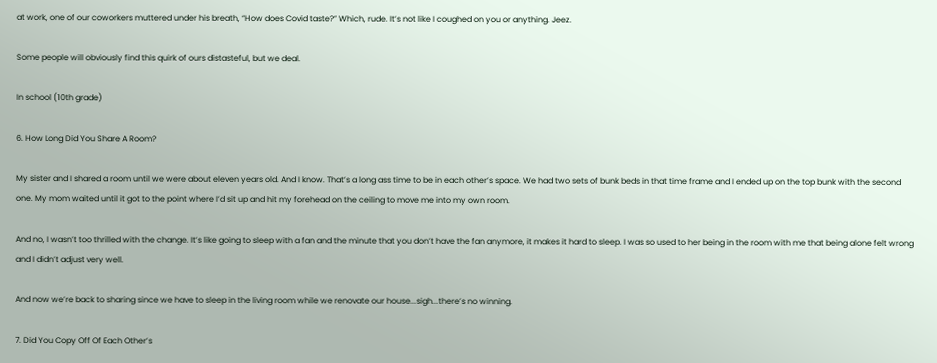at work, one of our coworkers muttered under his breath, “How does Covid taste?” Which, rude. It’s not like I coughed on you or anything. Jeez.

Some people will obviously find this quirk of ours distasteful, but we deal.

In school (10th grade)

6. How Long Did You Share A Room?

My sister and I shared a room until we were about eleven years old. And I know. That’s a long ass time to be in each other’s space. We had two sets of bunk beds in that time frame and I ended up on the top bunk with the second one. My mom waited until it got to the point where I’d sit up and hit my forehead on the ceiling to move me into my own room.

And no, I wasn’t too thrilled with the change. It’s like going to sleep with a fan and the minute that you don’t have the fan anymore, it makes it hard to sleep. I was so used to her being in the room with me that being alone felt wrong and I didn’t adjust very well.

And now we’re back to sharing since we have to sleep in the living room while we renovate our house...sigh...there’s no winning.

7. Did You Copy Off Of Each Other’s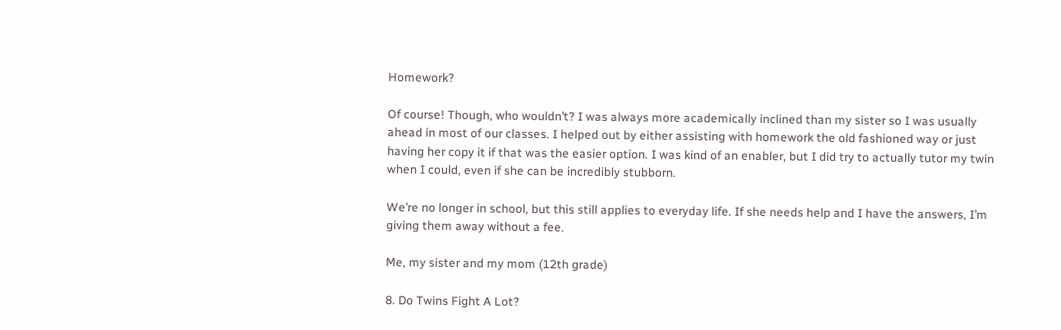Homework?

Of course! Though, who wouldn’t? I was always more academically inclined than my sister so I was usually ahead in most of our classes. I helped out by either assisting with homework the old fashioned way or just having her copy it if that was the easier option. I was kind of an enabler, but I did try to actually tutor my twin when I could, even if she can be incredibly stubborn.

We’re no longer in school, but this still applies to everyday life. If she needs help and I have the answers, I’m giving them away without a fee.

Me, my sister and my mom (12th grade)

8. Do Twins Fight A Lot?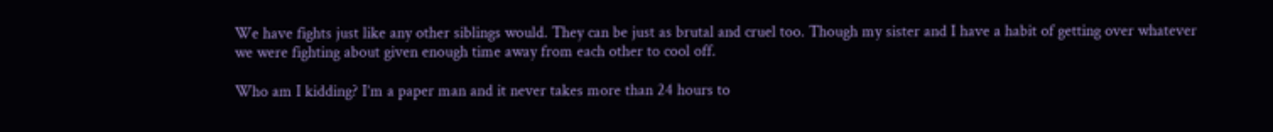We have fights just like any other siblings would. They can be just as brutal and cruel too. Though my sister and I have a habit of getting over whatever we were fighting about given enough time away from each other to cool off.

Who am I kidding? I’m a paper man and it never takes more than 24 hours to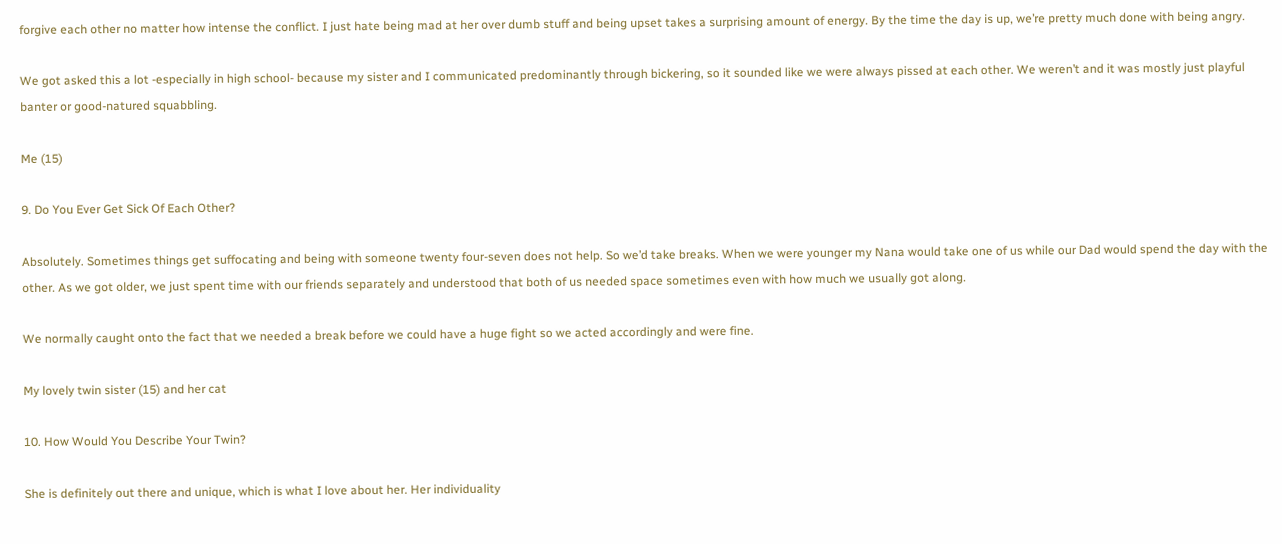forgive each other no matter how intense the conflict. I just hate being mad at her over dumb stuff and being upset takes a surprising amount of energy. By the time the day is up, we’re pretty much done with being angry.

We got asked this a lot -especially in high school- because my sister and I communicated predominantly through bickering, so it sounded like we were always pissed at each other. We weren’t and it was mostly just playful banter or good-natured squabbling.

Me (15)

9. Do You Ever Get Sick Of Each Other?

Absolutely. Sometimes things get suffocating and being with someone twenty four-seven does not help. So we’d take breaks. When we were younger my Nana would take one of us while our Dad would spend the day with the other. As we got older, we just spent time with our friends separately and understood that both of us needed space sometimes even with how much we usually got along.

We normally caught onto the fact that we needed a break before we could have a huge fight so we acted accordingly and were fine.

My lovely twin sister (15) and her cat

10. How Would You Describe Your Twin?

She is definitely out there and unique, which is what I love about her. Her individuality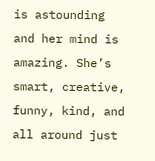is astounding and her mind is amazing. She’s smart, creative, funny, kind, and all around just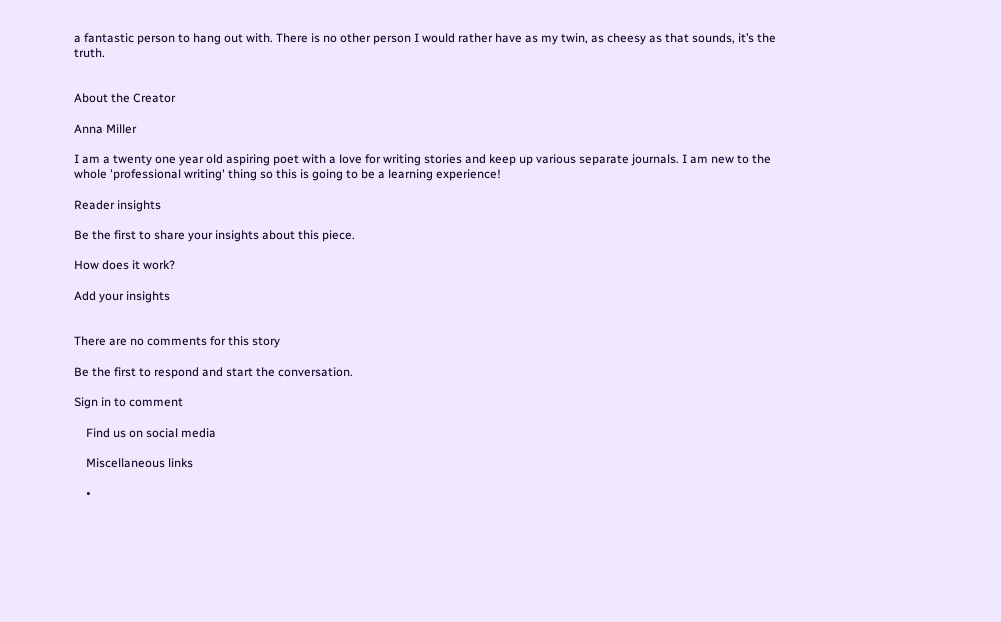a fantastic person to hang out with. There is no other person I would rather have as my twin, as cheesy as that sounds, it’s the truth.


About the Creator

Anna Miller

I am a twenty one year old aspiring poet with a love for writing stories and keep up various separate journals. I am new to the whole 'professional writing' thing so this is going to be a learning experience!

Reader insights

Be the first to share your insights about this piece.

How does it work?

Add your insights


There are no comments for this story

Be the first to respond and start the conversation.

Sign in to comment

    Find us on social media

    Miscellaneous links

    •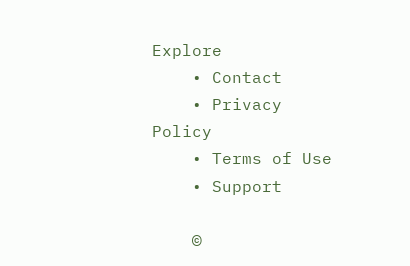Explore
    • Contact
    • Privacy Policy
    • Terms of Use
    • Support

    ©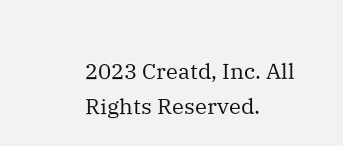2023 Creatd, Inc. All Rights Reserved.